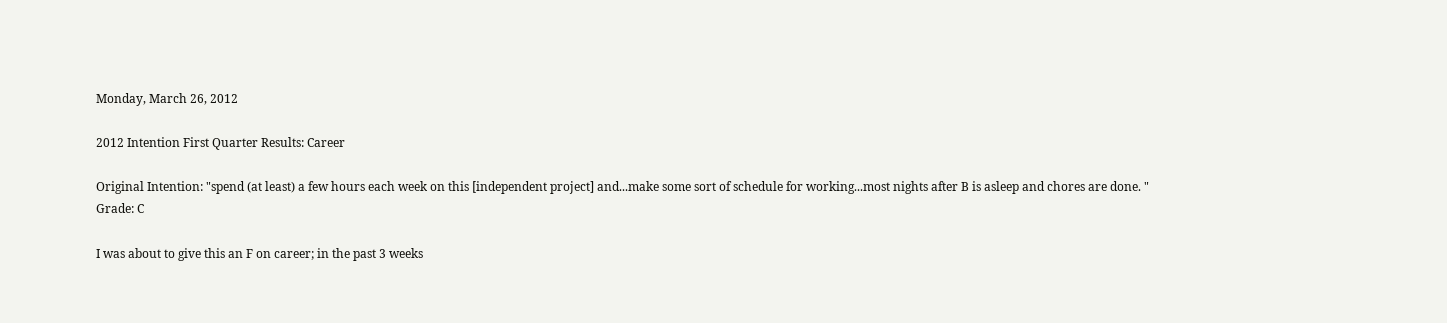Monday, March 26, 2012

2012 Intention First Quarter Results: Career

Original Intention: "spend (at least) a few hours each week on this [independent project] and...make some sort of schedule for working...most nights after B is asleep and chores are done. "
Grade: C

I was about to give this an F on career; in the past 3 weeks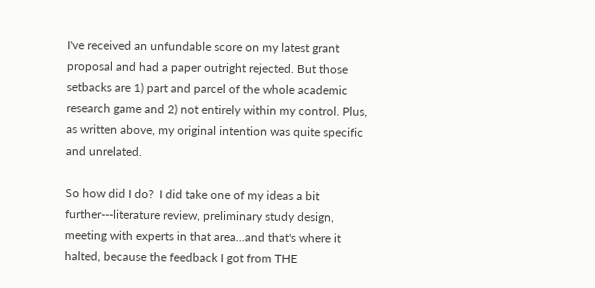I've received an unfundable score on my latest grant proposal and had a paper outright rejected. But those setbacks are 1) part and parcel of the whole academic research game and 2) not entirely within my control. Plus, as written above, my original intention was quite specific and unrelated.

So how did I do?  I did take one of my ideas a bit further---literature review, preliminary study design, meeting with experts in that area...and that's where it halted, because the feedback I got from THE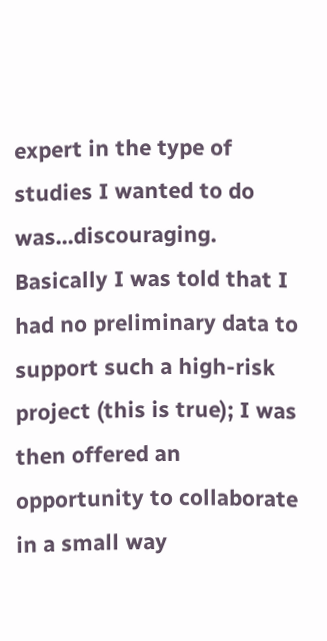expert in the type of studies I wanted to do was...discouraging. Basically I was told that I had no preliminary data to support such a high-risk project (this is true); I was then offered an opportunity to collaborate in a small way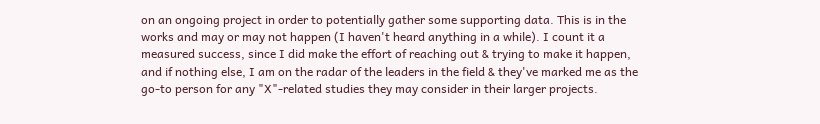on an ongoing project in order to potentially gather some supporting data. This is in the works and may or may not happen (I haven't heard anything in a while). I count it a measured success, since I did make the effort of reaching out & trying to make it happen, and if nothing else, I am on the radar of the leaders in the field & they've marked me as the go-to person for any "X"-related studies they may consider in their larger projects.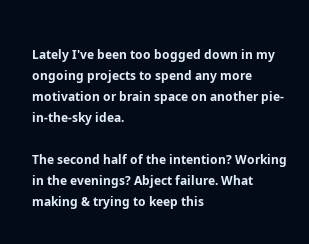Lately I've been too bogged down in my ongoing projects to spend any more motivation or brain space on another pie-in-the-sky idea.

The second half of the intention? Working in the evenings? Abject failure. What making & trying to keep this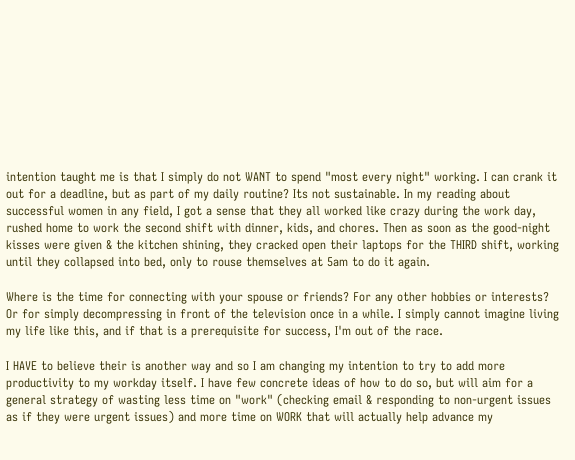intention taught me is that I simply do not WANT to spend "most every night" working. I can crank it out for a deadline, but as part of my daily routine? Its not sustainable. In my reading about successful women in any field, I got a sense that they all worked like crazy during the work day, rushed home to work the second shift with dinner, kids, and chores. Then as soon as the good-night kisses were given & the kitchen shining, they cracked open their laptops for the THIRD shift, working until they collapsed into bed, only to rouse themselves at 5am to do it again.

Where is the time for connecting with your spouse or friends? For any other hobbies or interests? Or for simply decompressing in front of the television once in a while. I simply cannot imagine living my life like this, and if that is a prerequisite for success, I'm out of the race.

I HAVE to believe their is another way and so I am changing my intention to try to add more productivity to my workday itself. I have few concrete ideas of how to do so, but will aim for a general strategy of wasting less time on "work" (checking email & responding to non-urgent issues as if they were urgent issues) and more time on WORK that will actually help advance my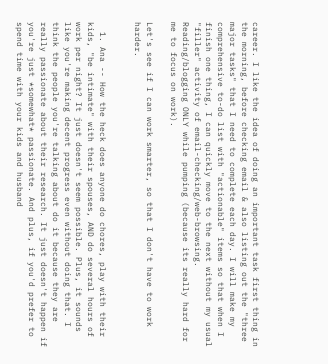career. I like the idea of doing an important task first thing in the morning, before checking email & also listing out the "three major tasks" that I need to complete each day. I will make my comprehensive to-do list with "actionable" items so that when I finish one thing, I can quickly move to the next without my usual "filler" activity of email-checking/web-browsing. Reading/blogging ONLY while pumping (because its really hard for me to focus on work).

Let's see if I can work smarter, so that I don't have to work harder.


  1. Ana -- How the heck does anyone do chores, play with their kids, "be intimate" with their spouses, AND do several hours of work per night? It just doesn't seem possible. Plus, it sounds like you're making decent progress even without doing that. I think the people you're talking about do it because they are really passionate about their research. It just doesn't happen if you're just *somewhat* passionate. And plus, if you'd prefer to spend time with your kids and husband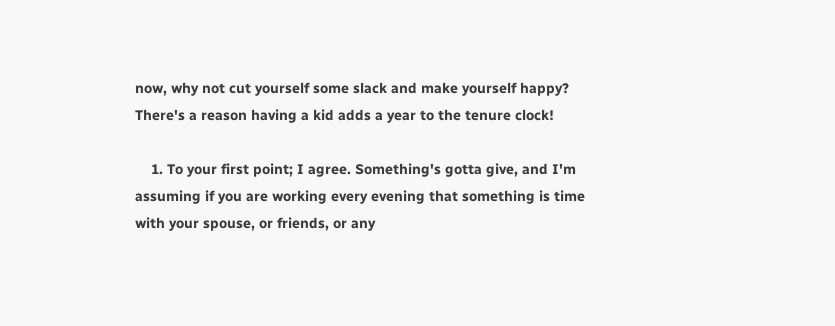now, why not cut yourself some slack and make yourself happy? There's a reason having a kid adds a year to the tenure clock!

    1. To your first point; I agree. Something's gotta give, and I'm assuming if you are working every evening that something is time with your spouse, or friends, or any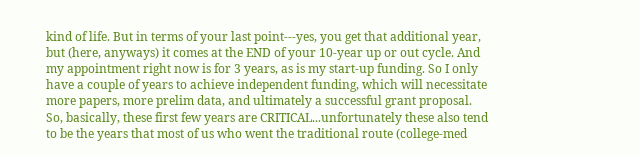kind of life. But in terms of your last point---yes, you get that additional year, but (here, anyways) it comes at the END of your 10-year up or out cycle. And my appointment right now is for 3 years, as is my start-up funding. So I only have a couple of years to achieve independent funding, which will necessitate more papers, more prelim data, and ultimately a successful grant proposal. So, basically, these first few years are CRITICAL...unfortunately these also tend to be the years that most of us who went the traditional route (college-med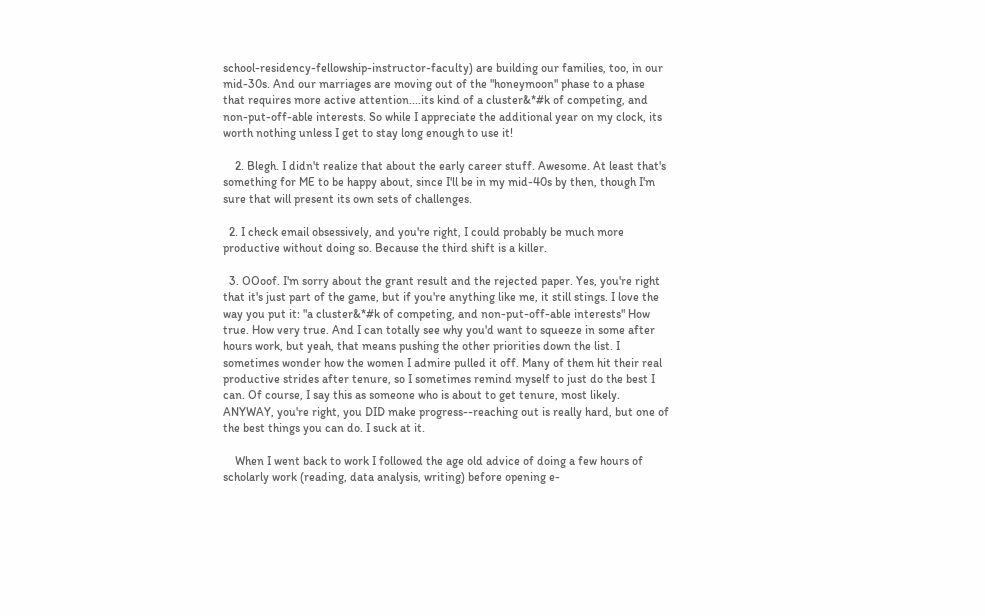school-residency-fellowship-instructor-faculty) are building our families, too, in our mid-30s. And our marriages are moving out of the "honeymoon" phase to a phase that requires more active attention....its kind of a cluster&*#k of competing, and non-put-off-able interests. So while I appreciate the additional year on my clock, its worth nothing unless I get to stay long enough to use it!

    2. Blegh. I didn't realize that about the early career stuff. Awesome. At least that's something for ME to be happy about, since I'll be in my mid-40s by then, though I'm sure that will present its own sets of challenges.

  2. I check email obsessively, and you're right, I could probably be much more productive without doing so. Because the third shift is a killer.

  3. OOoof. I'm sorry about the grant result and the rejected paper. Yes, you're right that it's just part of the game, but if you're anything like me, it still stings. I love the way you put it: "a cluster&*#k of competing, and non-put-off-able interests" How true. How very true. And I can totally see why you'd want to squeeze in some after hours work, but yeah, that means pushing the other priorities down the list. I sometimes wonder how the women I admire pulled it off. Many of them hit their real productive strides after tenure, so I sometimes remind myself to just do the best I can. Of course, I say this as someone who is about to get tenure, most likely. ANYWAY, you're right, you DID make progress--reaching out is really hard, but one of the best things you can do. I suck at it.

    When I went back to work I followed the age old advice of doing a few hours of scholarly work (reading, data analysis, writing) before opening e-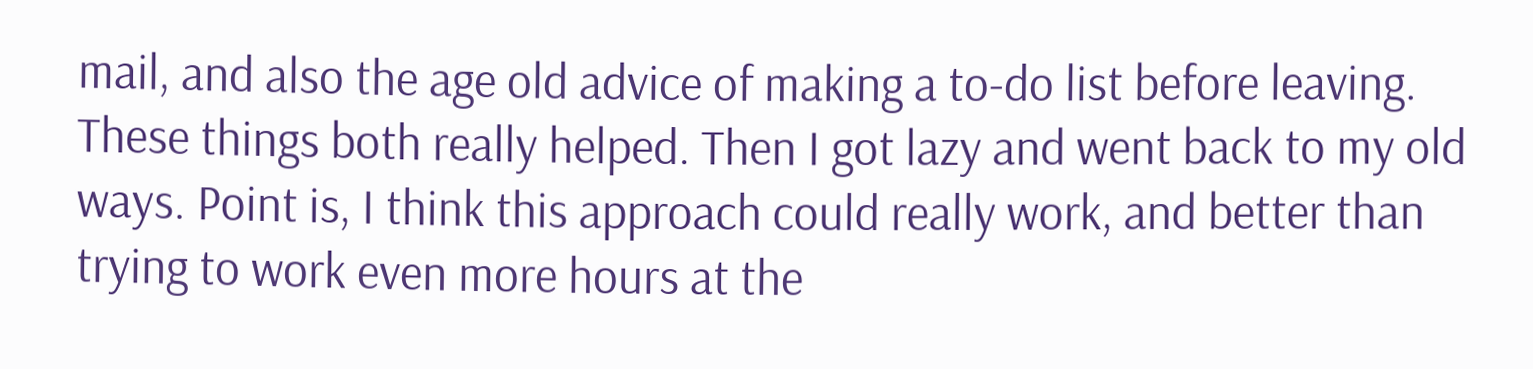mail, and also the age old advice of making a to-do list before leaving. These things both really helped. Then I got lazy and went back to my old ways. Point is, I think this approach could really work, and better than trying to work even more hours at the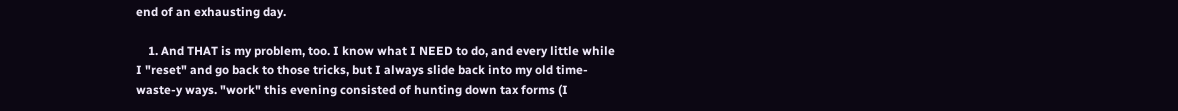end of an exhausting day.

    1. And THAT is my problem, too. I know what I NEED to do, and every little while I "reset" and go back to those tricks, but I always slide back into my old time-waste-y ways. "work" this evening consisted of hunting down tax forms (I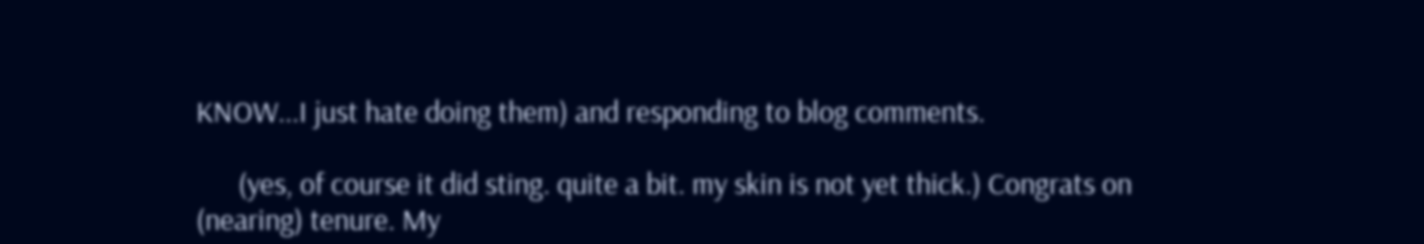KNOW...I just hate doing them) and responding to blog comments.

      (yes, of course it did sting. quite a bit. my skin is not yet thick.) Congrats on (nearing) tenure. My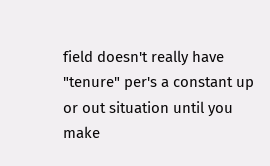field doesn't really have "tenure" per's a constant up or out situation until you make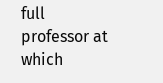full professor at which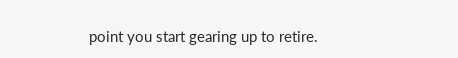point you start gearing up to retire.